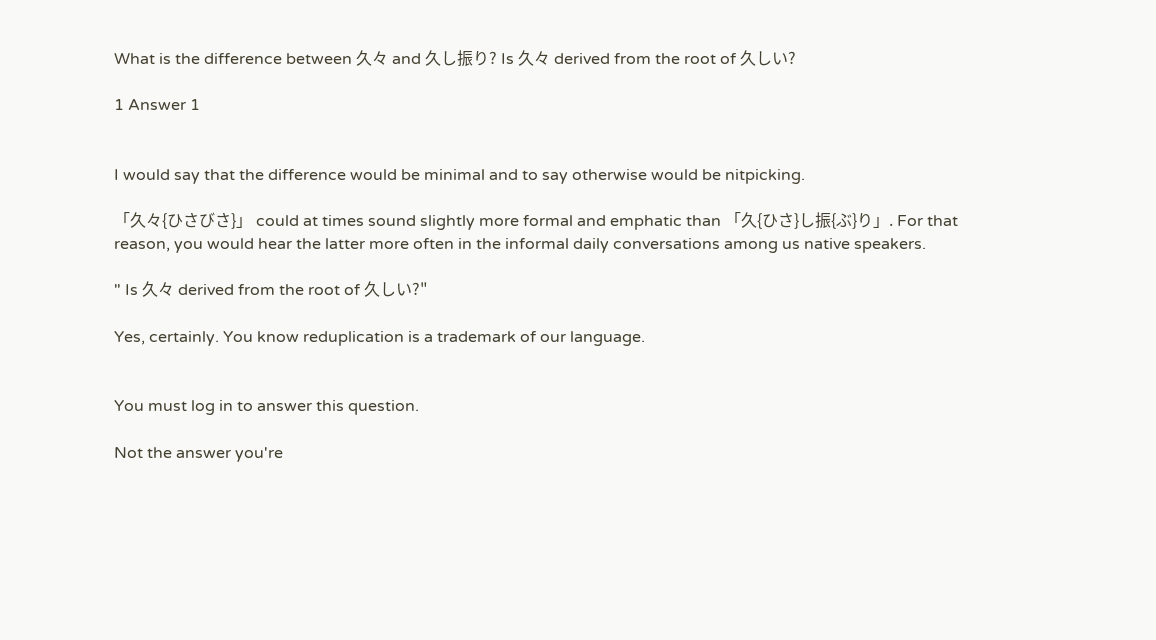What is the difference between 久々 and 久し振り? Is 久々 derived from the root of 久しい?

1 Answer 1


I would say that the difference would be minimal and to say otherwise would be nitpicking.

「久々{ひさびさ}」 could at times sound slightly more formal and emphatic than 「久{ひさ}し振{ぶ}り」. For that reason, you would hear the latter more often in the informal daily conversations among us native speakers.

" Is 久々 derived from the root of 久しい?"

Yes, certainly. You know reduplication is a trademark of our language.


You must log in to answer this question.

Not the answer you're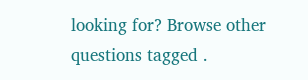looking for? Browse other questions tagged .